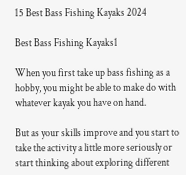15 Best Bass Fishing Kayaks 2024

Best Bass Fishing Kayaks1

When you first take up bass fishing as a hobby, you might be able to make do with whatever kayak you have on hand.

But as your skills improve and you start to take the activity a little more seriously or start thinking about exploring different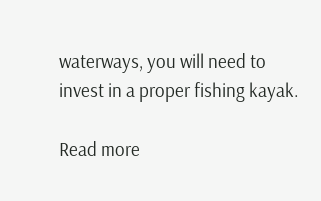waterways, you will need to invest in a proper fishing kayak.

Read more